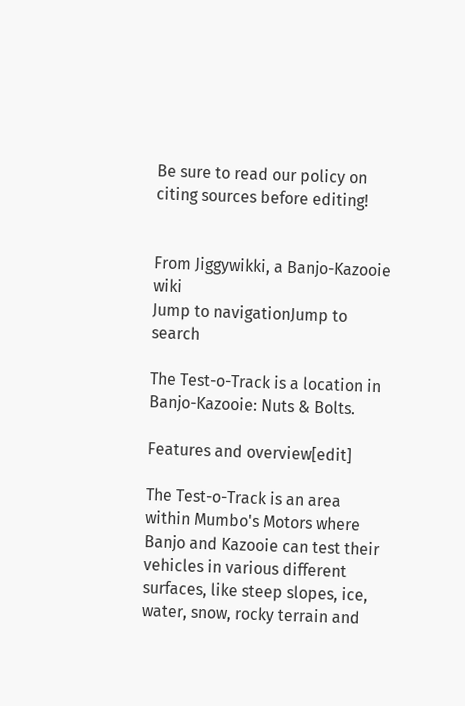Be sure to read our policy on citing sources before editing!


From Jiggywikki, a Banjo-Kazooie wiki
Jump to navigationJump to search

The Test-o-Track is a location in Banjo-Kazooie: Nuts & Bolts.

Features and overview[edit]

The Test-o-Track is an area within Mumbo's Motors where Banjo and Kazooie can test their vehicles in various different surfaces, like steep slopes, ice, water, snow, rocky terrain and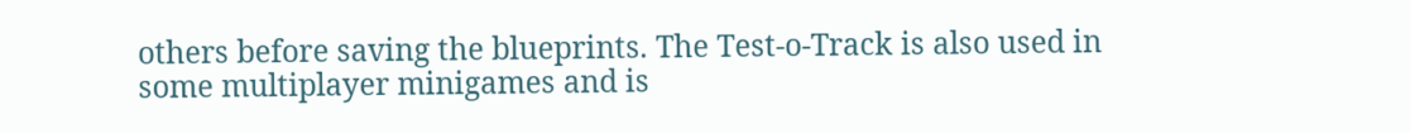others before saving the blueprints. The Test-o-Track is also used in some multiplayer minigames and is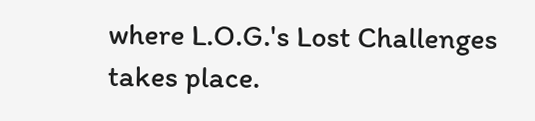where L.O.G.'s Lost Challenges takes place.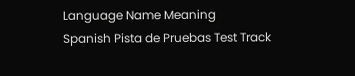Language Name Meaning
Spanish Pista de Pruebas Test Track